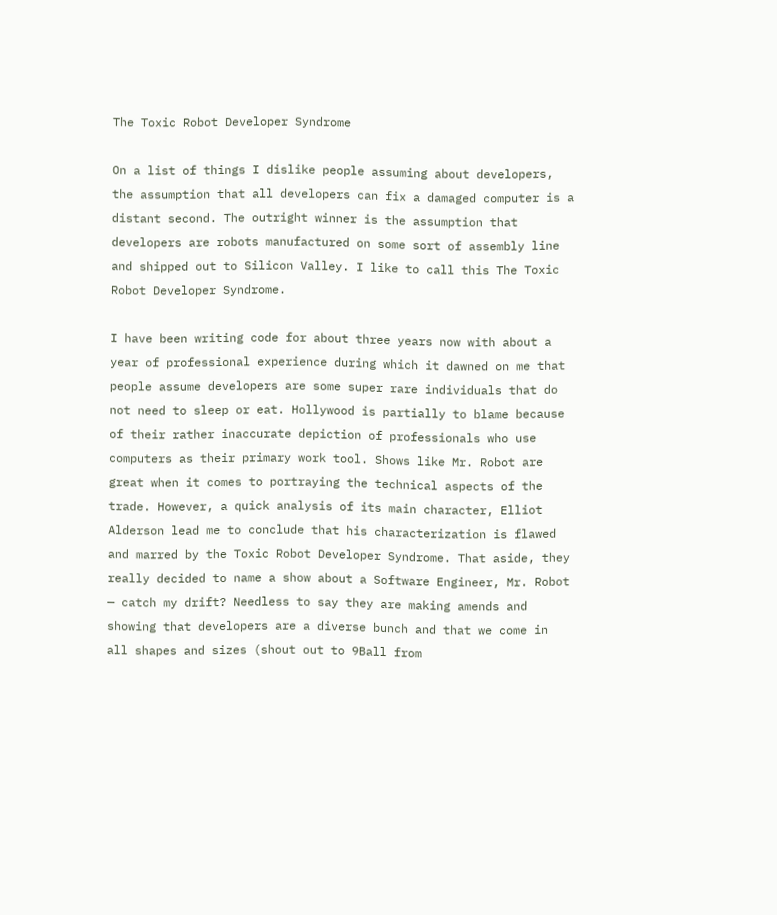The Toxic Robot Developer Syndrome

On a list of things I dislike people assuming about developers, the assumption that all developers can fix a damaged computer is a distant second. The outright winner is the assumption that developers are robots manufactured on some sort of assembly line and shipped out to Silicon Valley. I like to call this The Toxic Robot Developer Syndrome.

I have been writing code for about three years now with about a year of professional experience during which it dawned on me that people assume developers are some super rare individuals that do not need to sleep or eat. Hollywood is partially to blame because of their rather inaccurate depiction of professionals who use computers as their primary work tool. Shows like Mr. Robot are great when it comes to portraying the technical aspects of the trade. However, a quick analysis of its main character, Elliot Alderson lead me to conclude that his characterization is flawed and marred by the Toxic Robot Developer Syndrome. That aside, they really decided to name a show about a Software Engineer, Mr. Robot — catch my drift? Needless to say they are making amends and showing that developers are a diverse bunch and that we come in all shapes and sizes (shout out to 9Ball from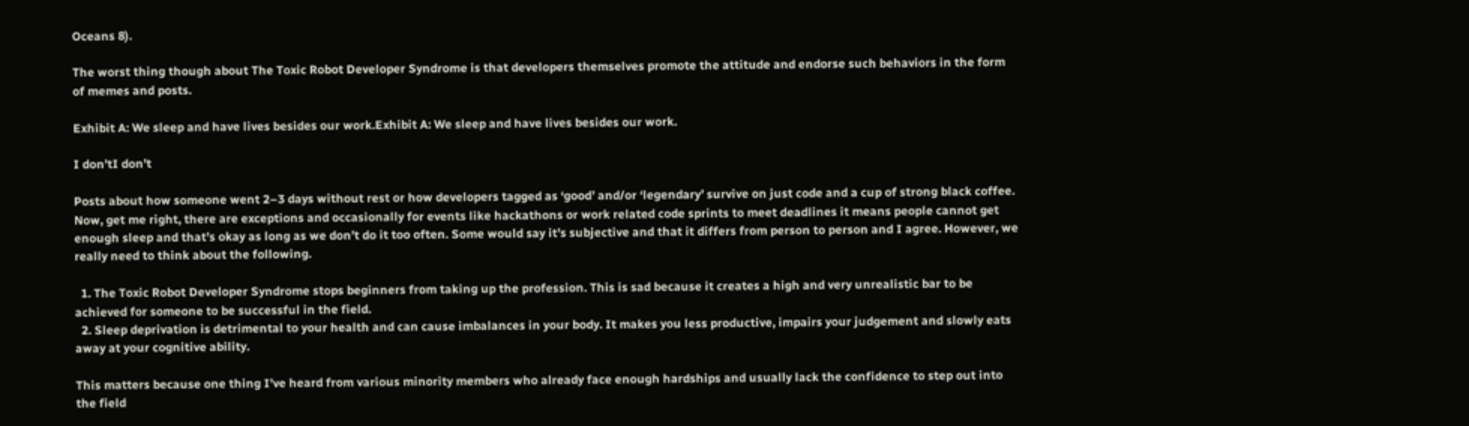Oceans 8).

The worst thing though about The Toxic Robot Developer Syndrome is that developers themselves promote the attitude and endorse such behaviors in the form of memes and posts.

Exhibit A: We sleep and have lives besides our work.Exhibit A: We sleep and have lives besides our work.

I don’tI don’t

Posts about how someone went 2–3 days without rest or how developers tagged as ‘good’ and/or ‘legendary’ survive on just code and a cup of strong black coffee. Now, get me right, there are exceptions and occasionally for events like hackathons or work related code sprints to meet deadlines it means people cannot get enough sleep and that’s okay as long as we don’t do it too often. Some would say it’s subjective and that it differs from person to person and I agree. However, we really need to think about the following.

  1. The Toxic Robot Developer Syndrome stops beginners from taking up the profession. This is sad because it creates a high and very unrealistic bar to be achieved for someone to be successful in the field.
  2. Sleep deprivation is detrimental to your health and can cause imbalances in your body. It makes you less productive, impairs your judgement and slowly eats away at your cognitive ability.

This matters because one thing I’ve heard from various minority members who already face enough hardships and usually lack the confidence to step out into the field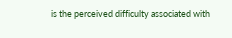is the perceived difficulty associated with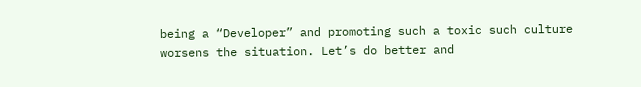being a “Developer” and promoting such a toxic such culture worsens the situation. Let’s do better and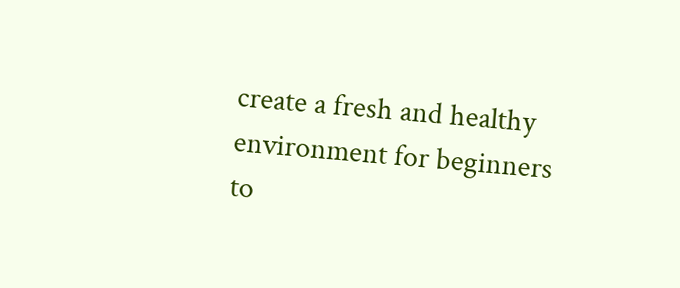create a fresh and healthy environment for beginners to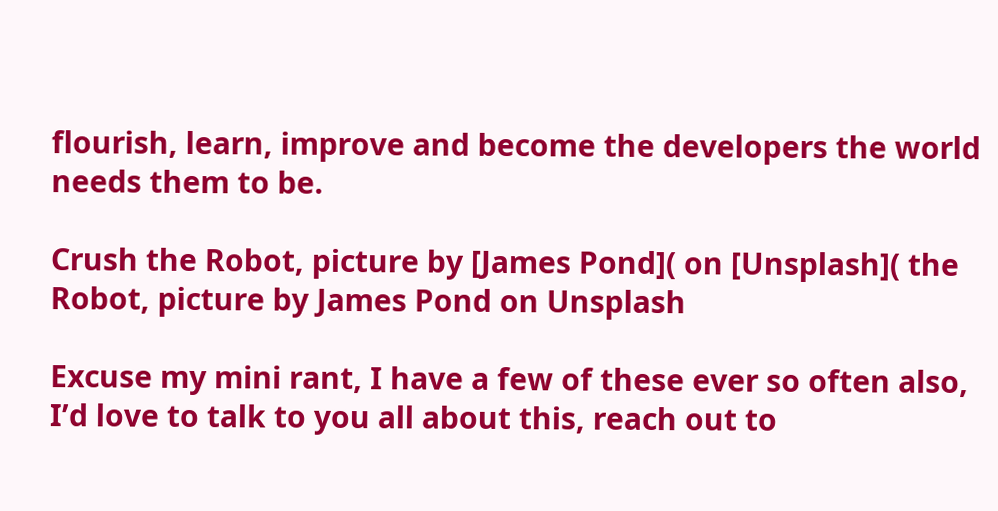flourish, learn, improve and become the developers the world needs them to be.

Crush the Robot, picture by [James Pond]( on [Unsplash]( the Robot, picture by James Pond on Unsplash

Excuse my mini rant, I have a few of these ever so often also, I’d love to talk to you all about this, reach out to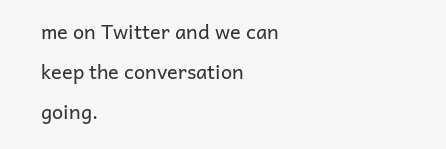me on Twitter and we can keep the conversation going.